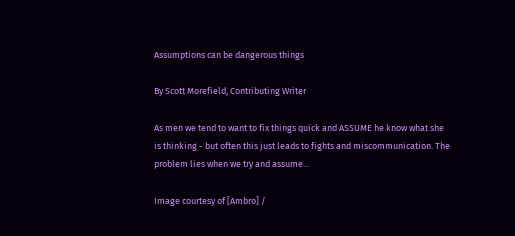Assumptions can be dangerous things

By Scott Morefield, Contributing Writer

As men we tend to want to fix things quick and ASSUME he know what she is thinking - but often this just leads to fights and miscommunication. The problem lies when we try and assume...

Image courtesy of [Ambro] /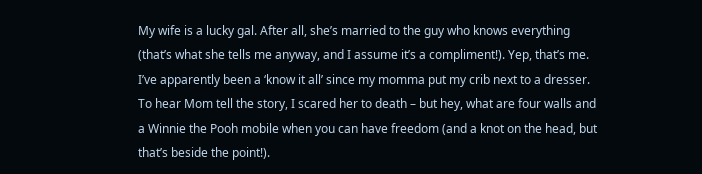My wife is a lucky gal. After all, she’s married to the guy who knows everything (that’s what she tells me anyway, and I assume it’s a compliment!). Yep, that’s me. I’ve apparently been a ‘know it all’ since my momma put my crib next to a dresser. To hear Mom tell the story, I scared her to death – but hey, what are four walls and a Winnie the Pooh mobile when you can have freedom (and a knot on the head, but that’s beside the point!).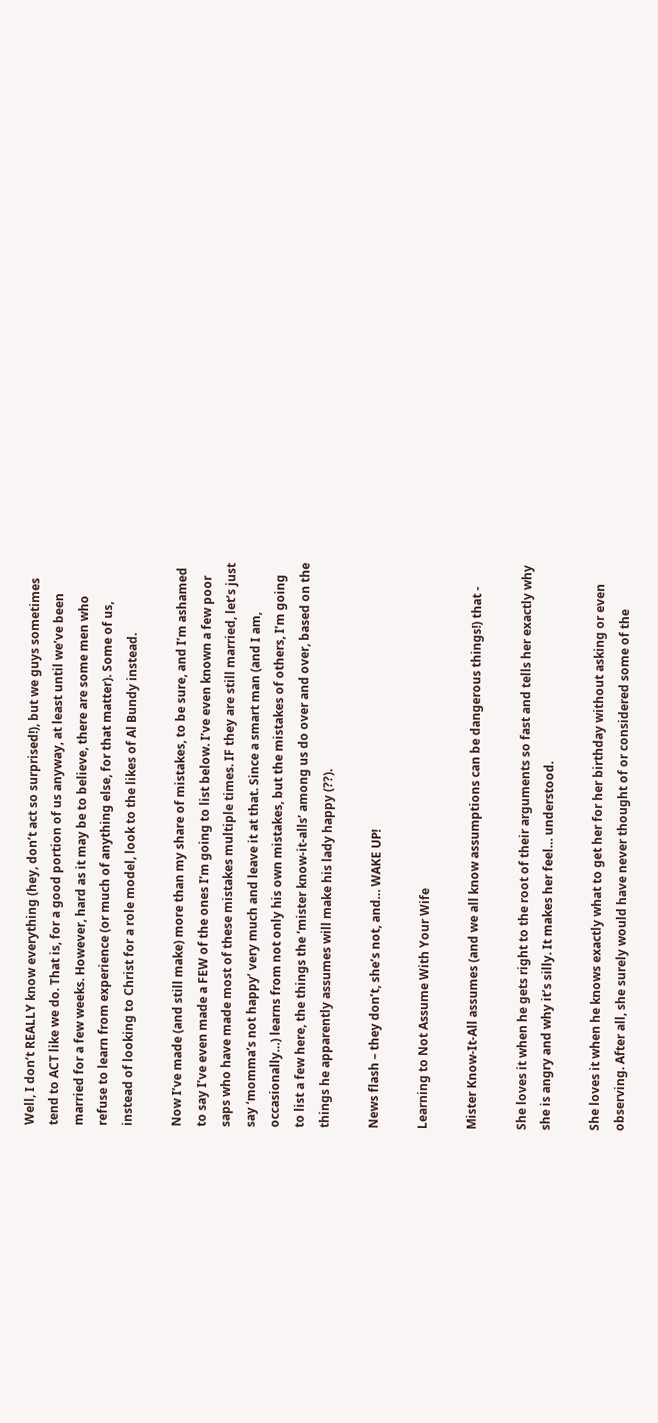Well, I don’t REALLY know everything (hey, don’t act so surprised!), but we guys sometimes tend to ACT like we do. That is, for a good portion of us anyway, at least until we’ve been married for a few weeks. However, hard as it may be to believe, there are some men who refuse to learn from experience (or much of anything else, for that matter). Some of us, instead of looking to Christ for a role model, look to the likes of Al Bundy instead.

Now I’ve made (and still make) more than my share of mistakes, to be sure, and I’m ashamed to say I’ve even made a FEW of the ones I’m going to list below. I’ve even known a few poor saps who have made most of these mistakes multiple times. IF they are still married, let’s just say ‘momma’s not happy’ very much and leave it at that. Since a smart man (and I am, occasionally…) learns from not only his own mistakes, but the mistakes of others, I’m going to list a few here, the things the ‘mister know-it-alls’ among us do over and over, based on the things he apparently assumes will make his lady happy (??).

News flash – they don’t, she’s not, and… WAKE UP!

Learning to Not Assume With Your Wife

Mister Know-It-All assumes (and we all know assumptions can be dangerous things!) that -

She loves it when he gets right to the root of their arguments so fast and tells her exactly why she is angry and why it’s silly. It makes her feel… understood.

She loves it when he knows exactly what to get her for her birthday without asking or even observing. After all, she surely would have never thought of or considered some of the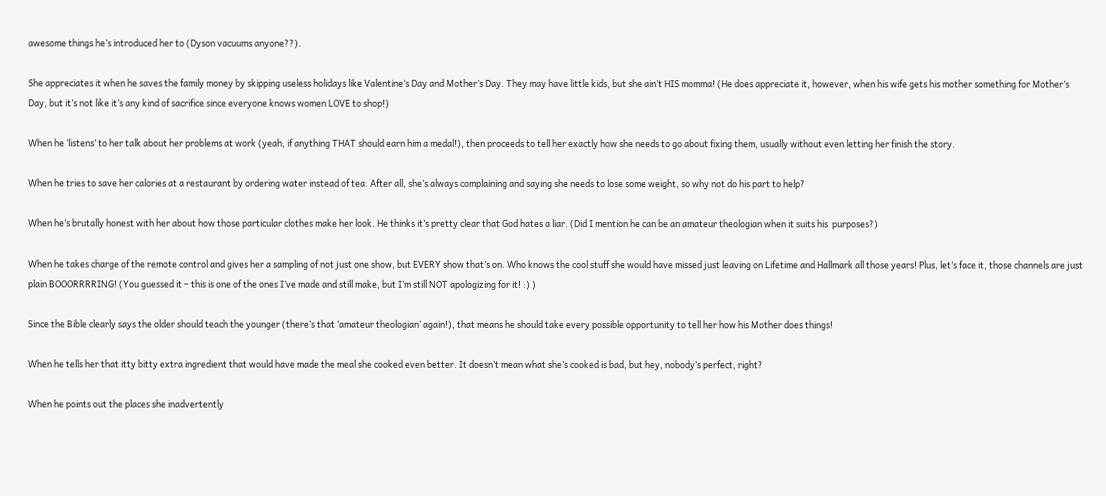awesome things he’s introduced her to (Dyson vacuums anyone??).

She appreciates it when he saves the family money by skipping useless holidays like Valentine’s Day and Mother’s Day. They may have little kids, but she ain’t HIS momma! (He does appreciate it, however, when his wife gets his mother something for Mother’s Day, but it’s not like it’s any kind of sacrifice since everyone knows women LOVE to shop!)

When he ‘listens’ to her talk about her problems at work (yeah, if anything THAT should earn him a medal!), then proceeds to tell her exactly how she needs to go about fixing them, usually without even letting her finish the story.

When he tries to save her calories at a restaurant by ordering water instead of tea. After all, she’s always complaining and saying she needs to lose some weight, so why not do his part to help?

When he’s brutally honest with her about how those particular clothes make her look. He thinks it’s pretty clear that God hates a liar. (Did I mention he can be an amateur theologian when it suits his  purposes?)

When he takes charge of the remote control and gives her a sampling of not just one show, but EVERY show that’s on. Who knows the cool stuff she would have missed just leaving on Lifetime and Hallmark all those years! Plus, let’s face it, those channels are just plain BOOORRRRING! (You guessed it – this is one of the ones I’ve made and still make, but I’m still NOT apologizing for it! :) )

Since the Bible clearly says the older should teach the younger (there’s that ‘amateur theologian’ again!), that means he should take every possible opportunity to tell her how his Mother does things!

When he tells her that itty bitty extra ingredient that would have made the meal she cooked even better. It doesn’t mean what she’s cooked is bad, but hey, nobody’s perfect, right?

When he points out the places she inadvertently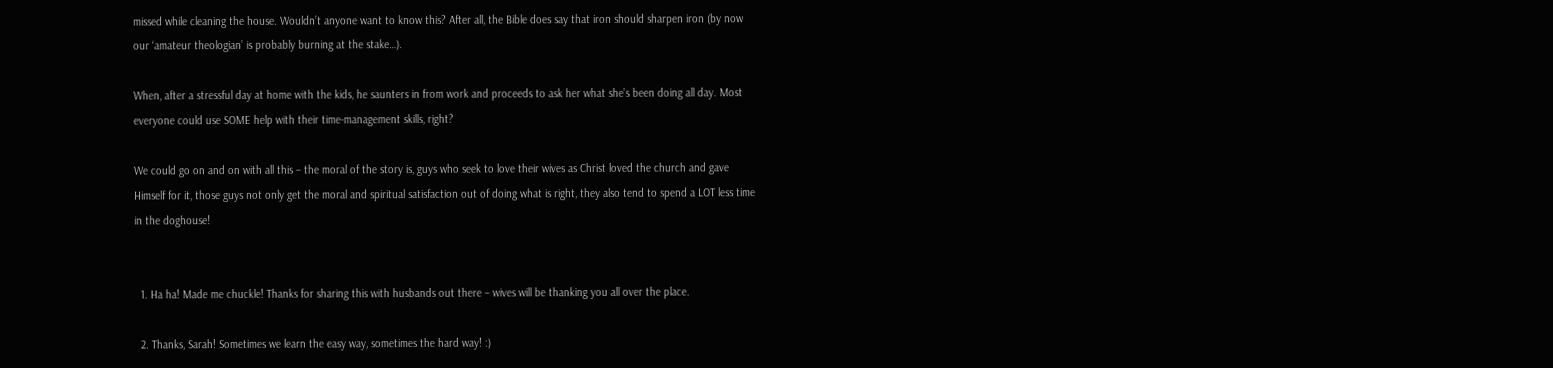missed while cleaning the house. Wouldn’t anyone want to know this? After all, the Bible does say that iron should sharpen iron (by now our ‘amateur theologian’ is probably burning at the stake…).

When, after a stressful day at home with the kids, he saunters in from work and proceeds to ask her what she’s been doing all day. Most everyone could use SOME help with their time-management skills, right?

We could go on and on with all this – the moral of the story is, guys who seek to love their wives as Christ loved the church and gave Himself for it, those guys not only get the moral and spiritual satisfaction out of doing what is right, they also tend to spend a LOT less time in the doghouse!


  1. Ha ha! Made me chuckle! Thanks for sharing this with husbands out there – wives will be thanking you all over the place.

  2. Thanks, Sarah! Sometimes we learn the easy way, sometimes the hard way! :)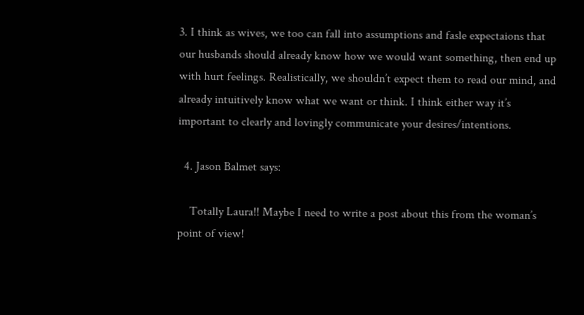3. I think as wives, we too can fall into assumptions and fasle expectaions that our husbands should already know how we would want something, then end up with hurt feelings. Realistically, we shouldn’t expect them to read our mind, and already intuitively know what we want or think. I think either way it’s important to clearly and lovingly communicate your desires/intentions.

  4. Jason Balmet says:

    Totally Laura!! Maybe I need to write a post about this from the woman’s point of view!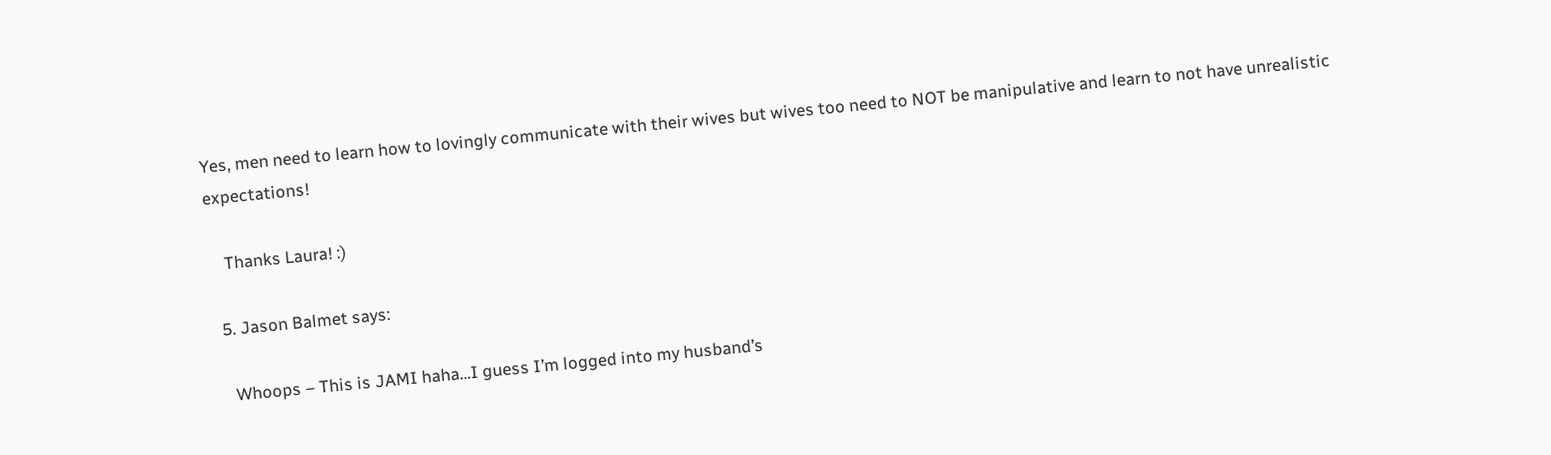Yes, men need to learn how to lovingly communicate with their wives but wives too need to NOT be manipulative and learn to not have unrealistic expectations!

    Thanks Laura! :)

  5. Jason Balmet says:

    Whoops – This is JAMI haha…I guess I’m logged into my husband’s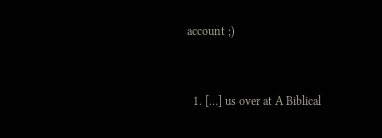account ;)


  1. […] us over at A Biblical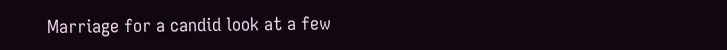Marriage for a candid look at a few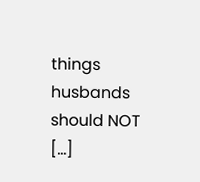things husbands should NOT […]